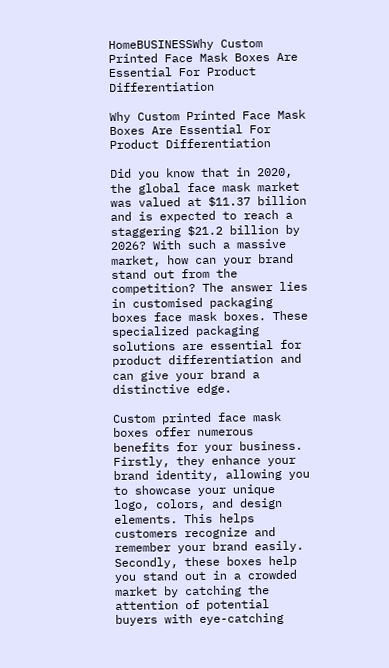HomeBUSINESSWhy Custom Printed Face Mask Boxes Are Essential For Product Differentiation

Why Custom Printed Face Mask Boxes Are Essential For Product Differentiation

Did you know that in 2020, the global face mask market was valued at $11.37 billion and is expected to reach a staggering $21.2 billion by 2026? With such a massive market, how can your brand stand out from the competition? The answer lies in customised packaging boxes face mask boxes. These specialized packaging solutions are essential for product differentiation and can give your brand a distinctive edge.

Custom printed face mask boxes offer numerous benefits for your business. Firstly, they enhance your brand identity, allowing you to showcase your unique logo, colors, and design elements. This helps customers recognize and remember your brand easily. Secondly, these boxes help you stand out in a crowded market by catching the attention of potential buyers with eye-catching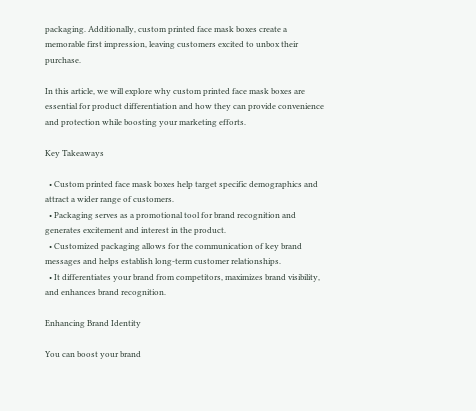packaging. Additionally, custom printed face mask boxes create a memorable first impression, leaving customers excited to unbox their purchase.

In this article, we will explore why custom printed face mask boxes are essential for product differentiation and how they can provide convenience and protection while boosting your marketing efforts.

Key Takeaways

  • Custom printed face mask boxes help target specific demographics and attract a wider range of customers.
  • Packaging serves as a promotional tool for brand recognition and generates excitement and interest in the product.
  • Customized packaging allows for the communication of key brand messages and helps establish long-term customer relationships.
  • It differentiates your brand from competitors, maximizes brand visibility, and enhances brand recognition.

Enhancing Brand Identity

You can boost your brand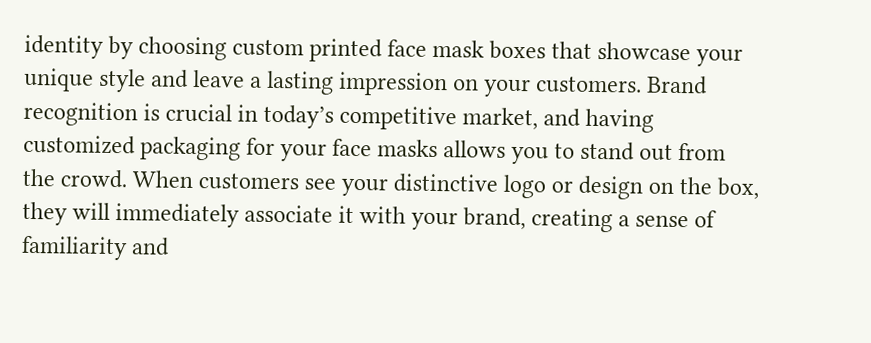identity by choosing custom printed face mask boxes that showcase your unique style and leave a lasting impression on your customers. Brand recognition is crucial in today’s competitive market, and having customized packaging for your face masks allows you to stand out from the crowd. When customers see your distinctive logo or design on the box, they will immediately associate it with your brand, creating a sense of familiarity and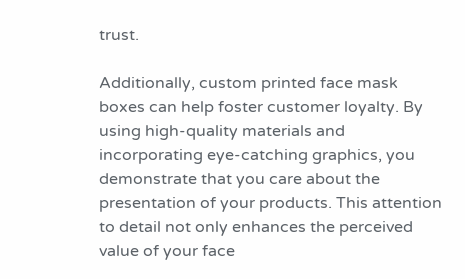trust.

Additionally, custom printed face mask boxes can help foster customer loyalty. By using high-quality materials and incorporating eye-catching graphics, you demonstrate that you care about the presentation of your products. This attention to detail not only enhances the perceived value of your face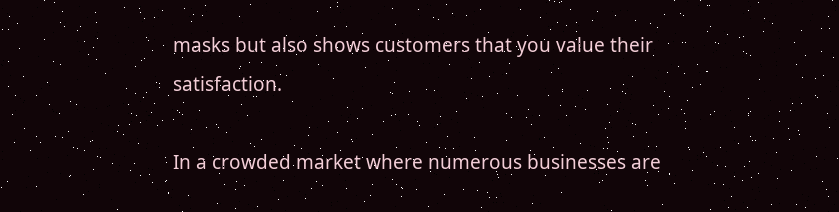masks but also shows customers that you value their satisfaction.

In a crowded market where numerous businesses are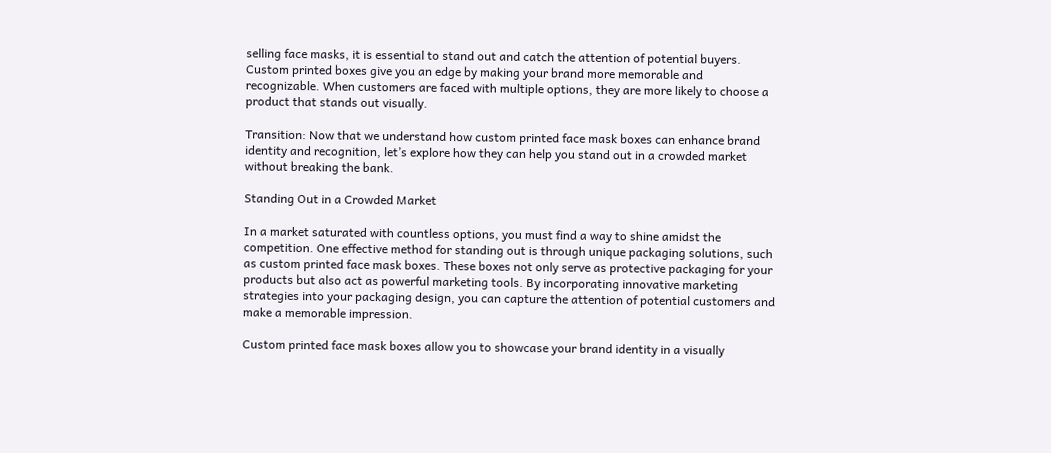selling face masks, it is essential to stand out and catch the attention of potential buyers. Custom printed boxes give you an edge by making your brand more memorable and recognizable. When customers are faced with multiple options, they are more likely to choose a product that stands out visually.

Transition: Now that we understand how custom printed face mask boxes can enhance brand identity and recognition, let’s explore how they can help you stand out in a crowded market without breaking the bank.

Standing Out in a Crowded Market

In a market saturated with countless options, you must find a way to shine amidst the competition. One effective method for standing out is through unique packaging solutions, such as custom printed face mask boxes. These boxes not only serve as protective packaging for your products but also act as powerful marketing tools. By incorporating innovative marketing strategies into your packaging design, you can capture the attention of potential customers and make a memorable impression.

Custom printed face mask boxes allow you to showcase your brand identity in a visually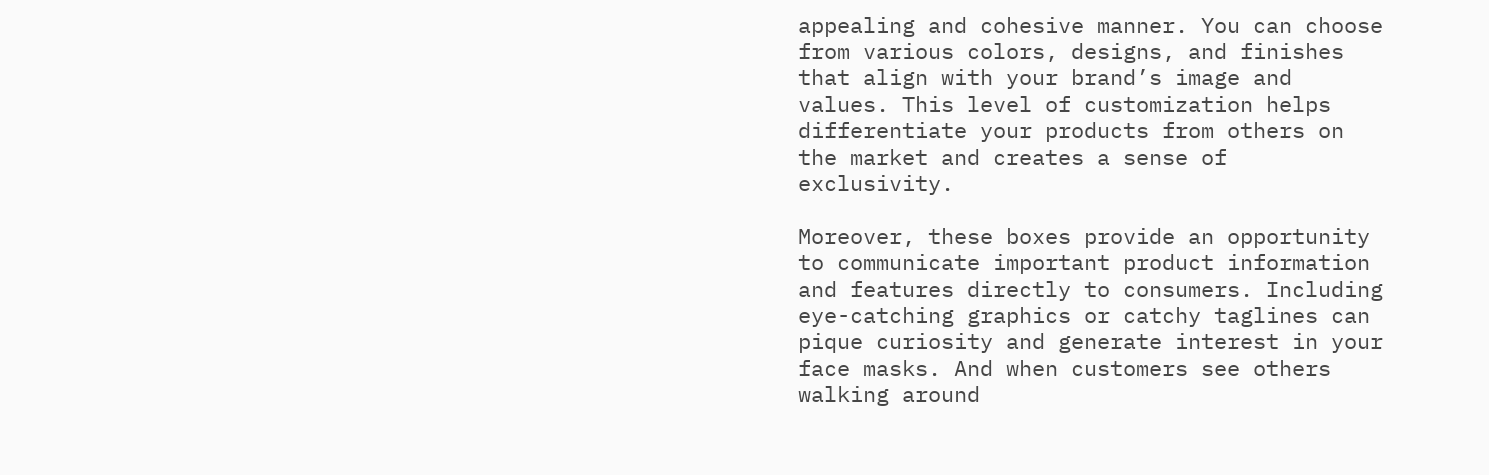appealing and cohesive manner. You can choose from various colors, designs, and finishes that align with your brand’s image and values. This level of customization helps differentiate your products from others on the market and creates a sense of exclusivity.

Moreover, these boxes provide an opportunity to communicate important product information and features directly to consumers. Including eye-catching graphics or catchy taglines can pique curiosity and generate interest in your face masks. And when customers see others walking around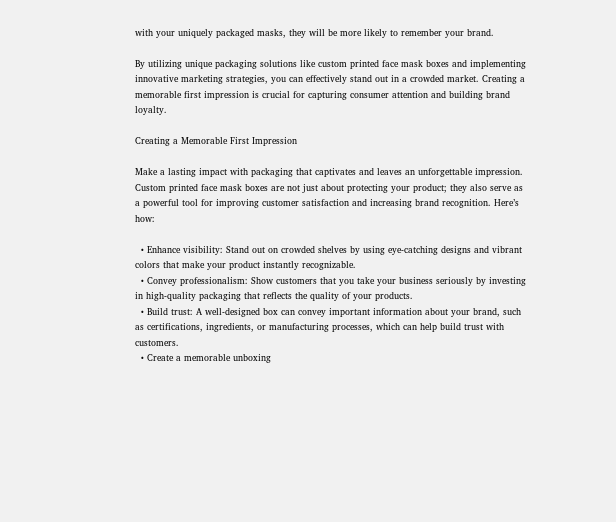with your uniquely packaged masks, they will be more likely to remember your brand.

By utilizing unique packaging solutions like custom printed face mask boxes and implementing innovative marketing strategies, you can effectively stand out in a crowded market. Creating a memorable first impression is crucial for capturing consumer attention and building brand loyalty.

Creating a Memorable First Impression

Make a lasting impact with packaging that captivates and leaves an unforgettable impression. Custom printed face mask boxes are not just about protecting your product; they also serve as a powerful tool for improving customer satisfaction and increasing brand recognition. Here’s how:

  • Enhance visibility: Stand out on crowded shelves by using eye-catching designs and vibrant colors that make your product instantly recognizable.
  • Convey professionalism: Show customers that you take your business seriously by investing in high-quality packaging that reflects the quality of your products.
  • Build trust: A well-designed box can convey important information about your brand, such as certifications, ingredients, or manufacturing processes, which can help build trust with customers.
  • Create a memorable unboxing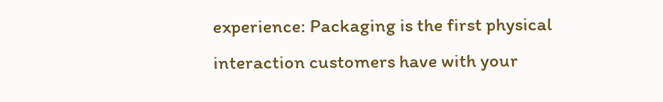experience: Packaging is the first physical interaction customers have with your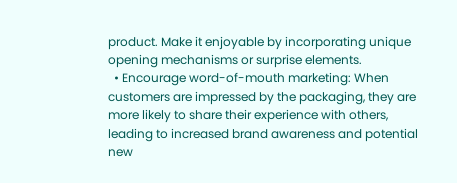product. Make it enjoyable by incorporating unique opening mechanisms or surprise elements.
  • Encourage word-of-mouth marketing: When customers are impressed by the packaging, they are more likely to share their experience with others, leading to increased brand awareness and potential new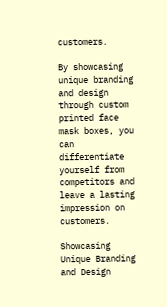customers.

By showcasing unique branding and design through custom printed face mask boxes, you can differentiate yourself from competitors and leave a lasting impression on customers.

Showcasing Unique Branding and Design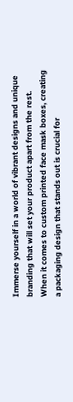Immerse yourself in a world of vibrant designs and unique branding that will set your product apart from the rest. When it comes to custom printed face mask boxes, creating a packaging design that stands out is crucial for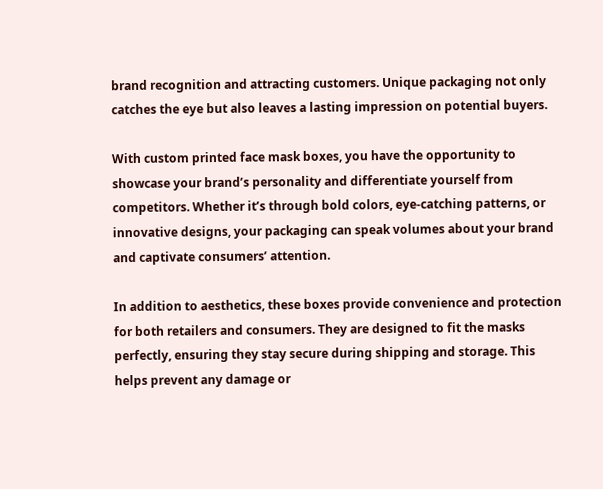brand recognition and attracting customers. Unique packaging not only catches the eye but also leaves a lasting impression on potential buyers.

With custom printed face mask boxes, you have the opportunity to showcase your brand’s personality and differentiate yourself from competitors. Whether it’s through bold colors, eye-catching patterns, or innovative designs, your packaging can speak volumes about your brand and captivate consumers’ attention.

In addition to aesthetics, these boxes provide convenience and protection for both retailers and consumers. They are designed to fit the masks perfectly, ensuring they stay secure during shipping and storage. This helps prevent any damage or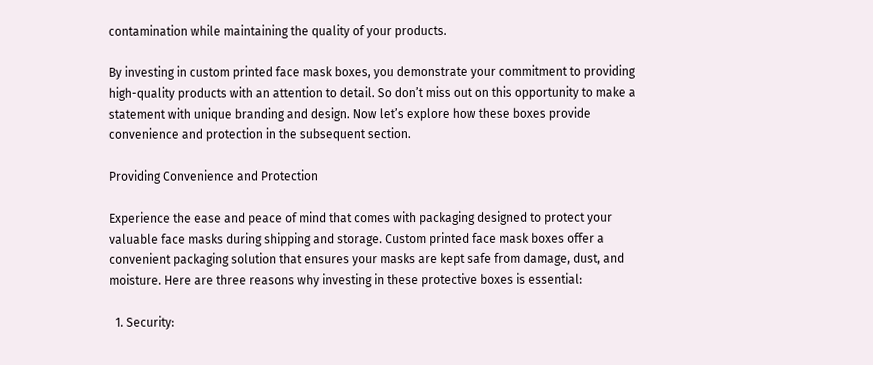contamination while maintaining the quality of your products.

By investing in custom printed face mask boxes, you demonstrate your commitment to providing high-quality products with an attention to detail. So don’t miss out on this opportunity to make a statement with unique branding and design. Now let’s explore how these boxes provide convenience and protection in the subsequent section.

Providing Convenience and Protection

Experience the ease and peace of mind that comes with packaging designed to protect your valuable face masks during shipping and storage. Custom printed face mask boxes offer a convenient packaging solution that ensures your masks are kept safe from damage, dust, and moisture. Here are three reasons why investing in these protective boxes is essential:

  1. Security: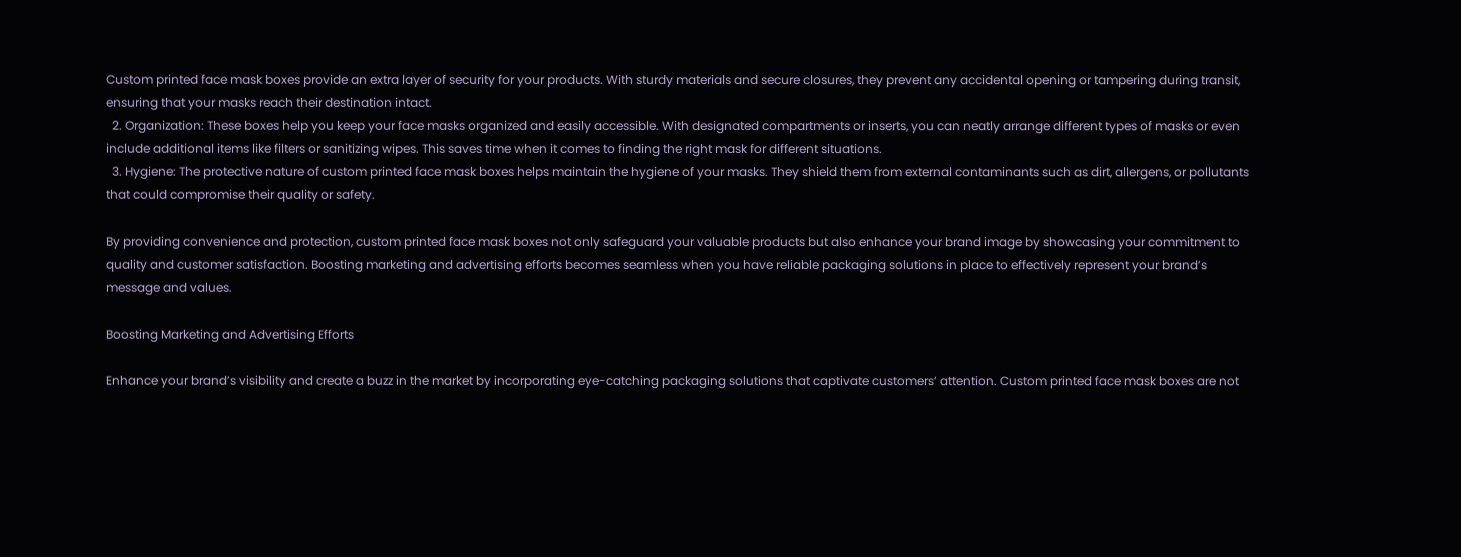Custom printed face mask boxes provide an extra layer of security for your products. With sturdy materials and secure closures, they prevent any accidental opening or tampering during transit, ensuring that your masks reach their destination intact.
  2. Organization: These boxes help you keep your face masks organized and easily accessible. With designated compartments or inserts, you can neatly arrange different types of masks or even include additional items like filters or sanitizing wipes. This saves time when it comes to finding the right mask for different situations.
  3. Hygiene: The protective nature of custom printed face mask boxes helps maintain the hygiene of your masks. They shield them from external contaminants such as dirt, allergens, or pollutants that could compromise their quality or safety.

By providing convenience and protection, custom printed face mask boxes not only safeguard your valuable products but also enhance your brand image by showcasing your commitment to quality and customer satisfaction. Boosting marketing and advertising efforts becomes seamless when you have reliable packaging solutions in place to effectively represent your brand’s message and values.

Boosting Marketing and Advertising Efforts

Enhance your brand’s visibility and create a buzz in the market by incorporating eye-catching packaging solutions that captivate customers’ attention. Custom printed face mask boxes are not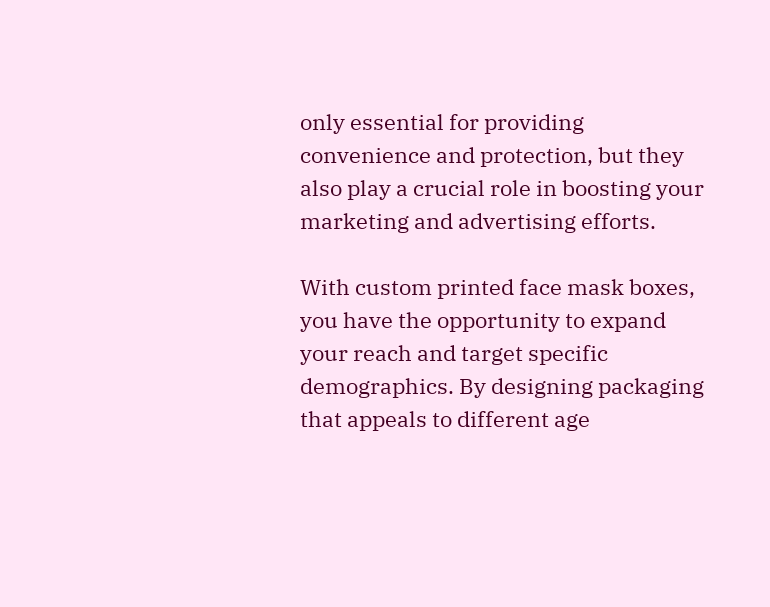only essential for providing convenience and protection, but they also play a crucial role in boosting your marketing and advertising efforts.

With custom printed face mask boxes, you have the opportunity to expand your reach and target specific demographics. By designing packaging that appeals to different age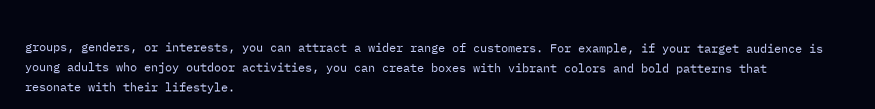groups, genders, or interests, you can attract a wider range of customers. For example, if your target audience is young adults who enjoy outdoor activities, you can create boxes with vibrant colors and bold patterns that resonate with their lifestyle.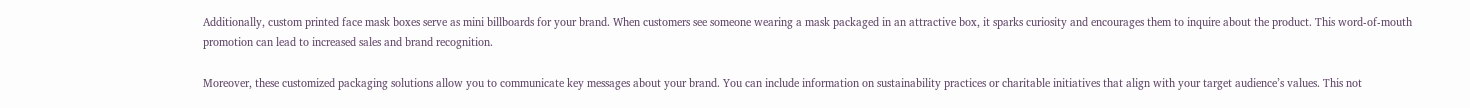Additionally, custom printed face mask boxes serve as mini billboards for your brand. When customers see someone wearing a mask packaged in an attractive box, it sparks curiosity and encourages them to inquire about the product. This word-of-mouth promotion can lead to increased sales and brand recognition.

Moreover, these customized packaging solutions allow you to communicate key messages about your brand. You can include information on sustainability practices or charitable initiatives that align with your target audience’s values. This not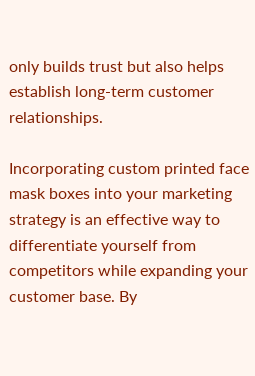only builds trust but also helps establish long-term customer relationships.

Incorporating custom printed face mask boxes into your marketing strategy is an effective way to differentiate yourself from competitors while expanding your customer base. By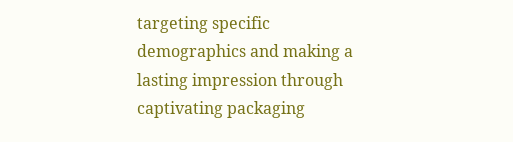targeting specific demographics and making a lasting impression through captivating packaging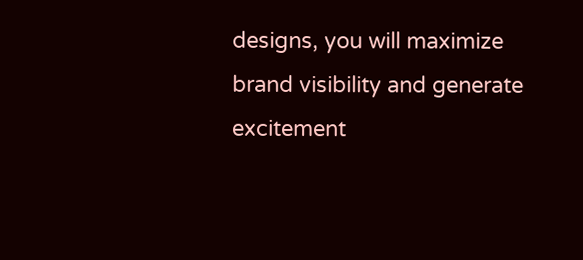designs, you will maximize brand visibility and generate excitement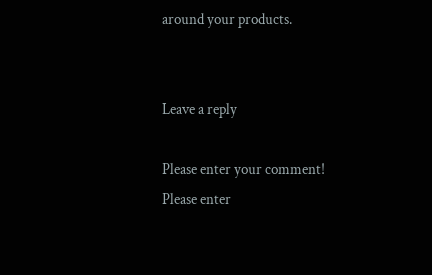around your products.


Leave a reply

Please enter your comment!
Please enter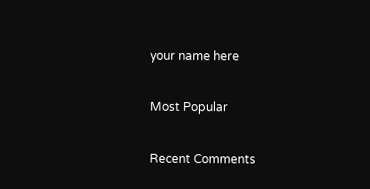your name here

Most Popular

Recent Comments